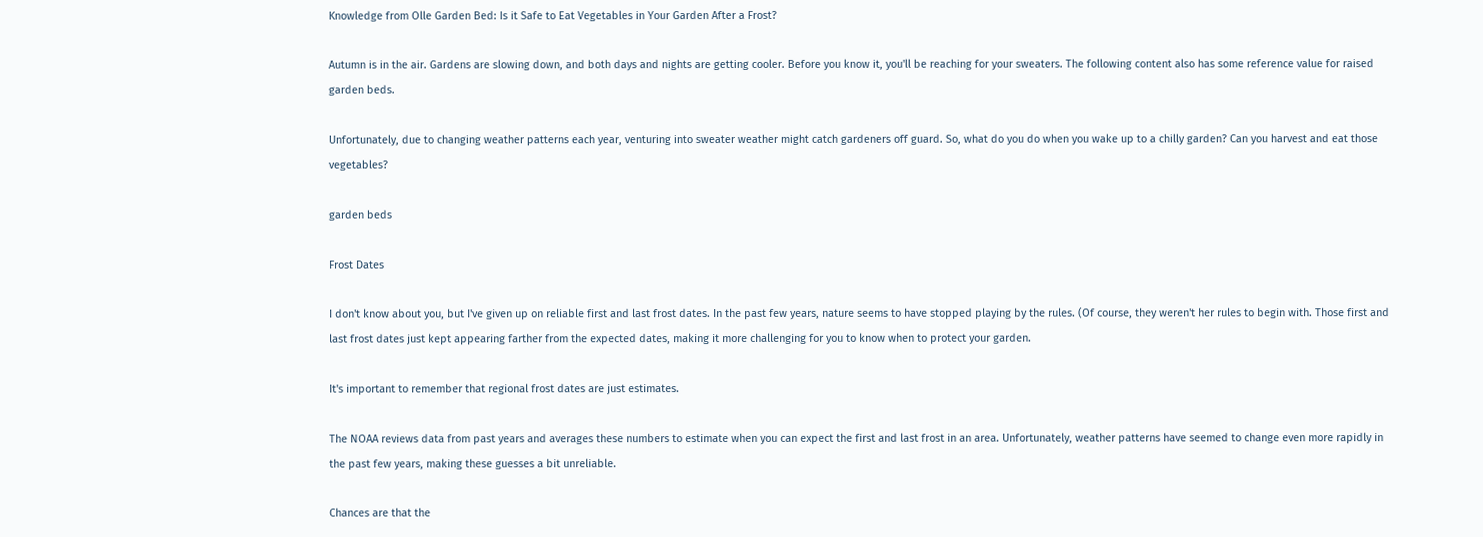Knowledge from Olle Garden Bed: Is it Safe to Eat Vegetables in Your Garden After a Frost?

Autumn is in the air. Gardens are slowing down, and both days and nights are getting cooler. Before you know it, you'll be reaching for your sweaters. The following content also has some reference value for raised garden beds.

Unfortunately, due to changing weather patterns each year, venturing into sweater weather might catch gardeners off guard. So, what do you do when you wake up to a chilly garden? Can you harvest and eat those vegetables?

garden beds

Frost Dates

I don't know about you, but I've given up on reliable first and last frost dates. In the past few years, nature seems to have stopped playing by the rules. (Of course, they weren't her rules to begin with. Those first and last frost dates just kept appearing farther from the expected dates, making it more challenging for you to know when to protect your garden.

It's important to remember that regional frost dates are just estimates.

The NOAA reviews data from past years and averages these numbers to estimate when you can expect the first and last frost in an area. Unfortunately, weather patterns have seemed to change even more rapidly in the past few years, making these guesses a bit unreliable.

Chances are that the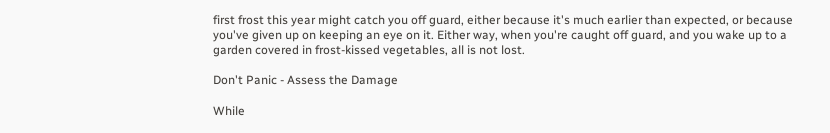first frost this year might catch you off guard, either because it's much earlier than expected, or because you've given up on keeping an eye on it. Either way, when you're caught off guard, and you wake up to a garden covered in frost-kissed vegetables, all is not lost.

Don't Panic - Assess the Damage

While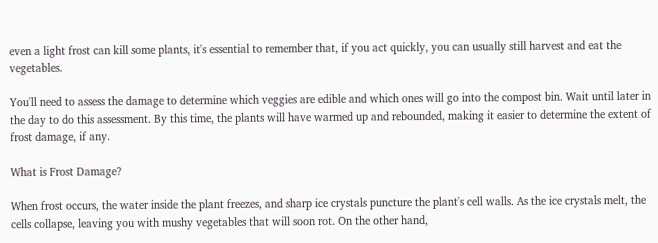even a light frost can kill some plants, it's essential to remember that, if you act quickly, you can usually still harvest and eat the vegetables.

You'll need to assess the damage to determine which veggies are edible and which ones will go into the compost bin. Wait until later in the day to do this assessment. By this time, the plants will have warmed up and rebounded, making it easier to determine the extent of frost damage, if any.

What is Frost Damage?

When frost occurs, the water inside the plant freezes, and sharp ice crystals puncture the plant's cell walls. As the ice crystals melt, the cells collapse, leaving you with mushy vegetables that will soon rot. On the other hand,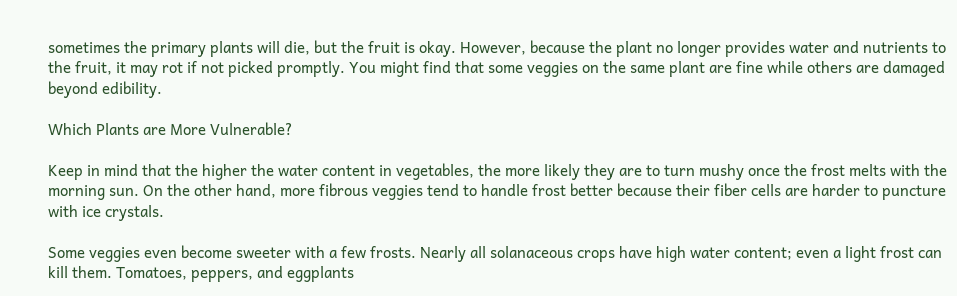sometimes the primary plants will die, but the fruit is okay. However, because the plant no longer provides water and nutrients to the fruit, it may rot if not picked promptly. You might find that some veggies on the same plant are fine while others are damaged beyond edibility.

Which Plants are More Vulnerable?

Keep in mind that the higher the water content in vegetables, the more likely they are to turn mushy once the frost melts with the morning sun. On the other hand, more fibrous veggies tend to handle frost better because their fiber cells are harder to puncture with ice crystals.

Some veggies even become sweeter with a few frosts. Nearly all solanaceous crops have high water content; even a light frost can kill them. Tomatoes, peppers, and eggplants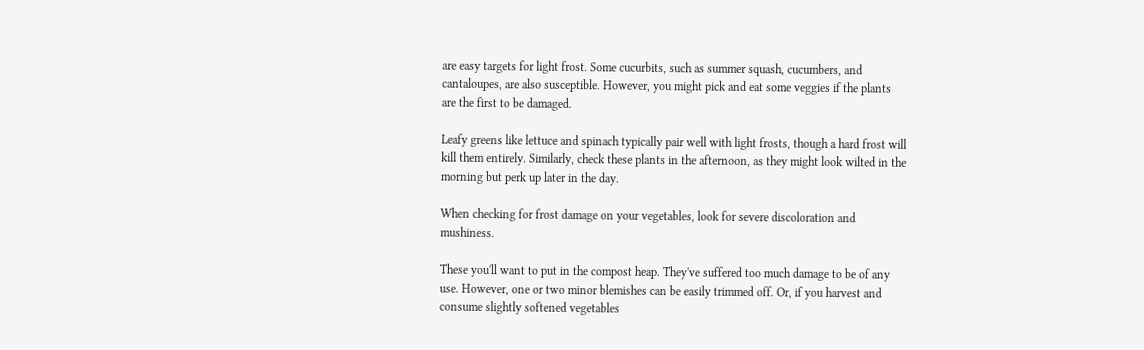are easy targets for light frost. Some cucurbits, such as summer squash, cucumbers, and cantaloupes, are also susceptible. However, you might pick and eat some veggies if the plants are the first to be damaged.

Leafy greens like lettuce and spinach typically pair well with light frosts, though a hard frost will kill them entirely. Similarly, check these plants in the afternoon, as they might look wilted in the morning but perk up later in the day.

When checking for frost damage on your vegetables, look for severe discoloration and mushiness.

These you'll want to put in the compost heap. They've suffered too much damage to be of any use. However, one or two minor blemishes can be easily trimmed off. Or, if you harvest and consume slightly softened vegetables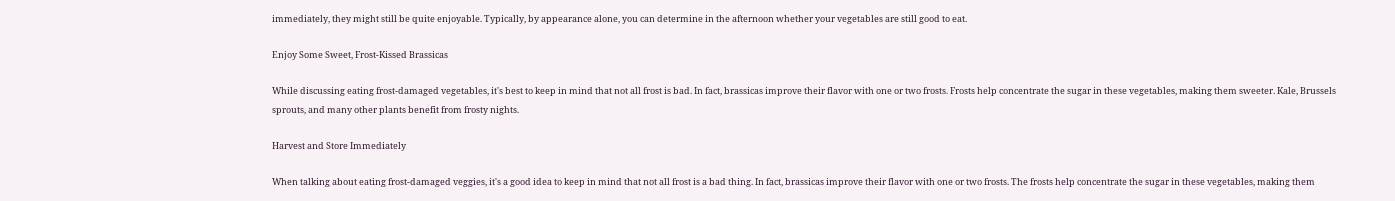immediately, they might still be quite enjoyable. Typically, by appearance alone, you can determine in the afternoon whether your vegetables are still good to eat.

Enjoy Some Sweet, Frost-Kissed Brassicas

While discussing eating frost-damaged vegetables, it's best to keep in mind that not all frost is bad. In fact, brassicas improve their flavor with one or two frosts. Frosts help concentrate the sugar in these vegetables, making them sweeter. Kale, Brussels sprouts, and many other plants benefit from frosty nights.

Harvest and Store Immediately

When talking about eating frost-damaged veggies, it's a good idea to keep in mind that not all frost is a bad thing. In fact, brassicas improve their flavor with one or two frosts. The frosts help concentrate the sugar in these vegetables, making them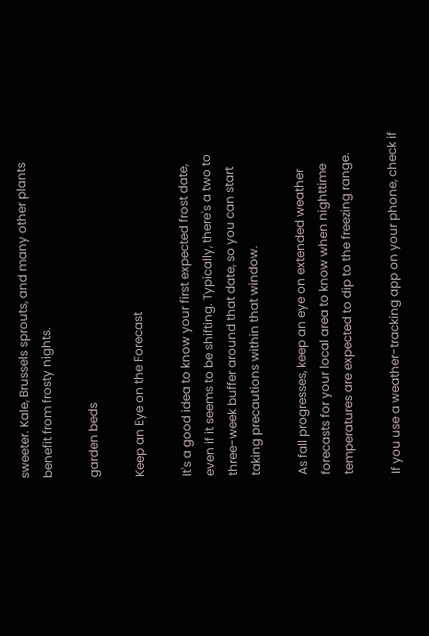sweeter. Kale, Brussels sprouts, and many other plants benefit from frosty nights.

garden beds

Keep an Eye on the Forecast

It's a good idea to know your first expected frost date, even if it seems to be shifting. Typically, there's a two to three-week buffer around that date, so you can start taking precautions within that window.

As fall progresses, keep an eye on extended weather forecasts for your local area to know when nighttime temperatures are expected to dip to the freezing range.

If you use a weather-tracking app on your phone, check if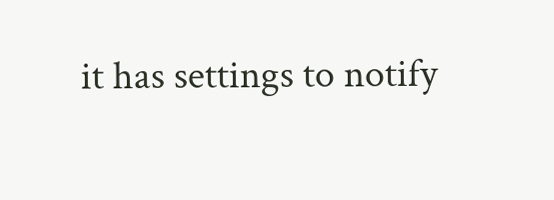it has settings to notify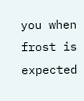you when frost is expected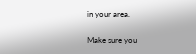in your area.

Make sure you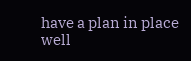have a plan in place well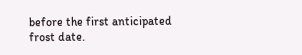before the first anticipated frost date.